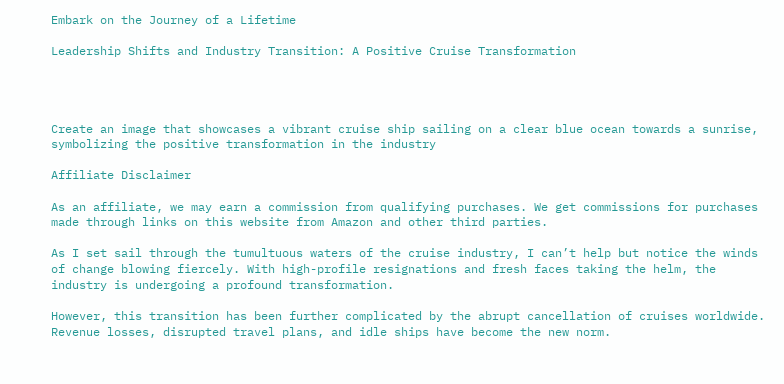Embark on the Journey of a Lifetime

Leadership Shifts and Industry Transition: A Positive Cruise Transformation




Create an image that showcases a vibrant cruise ship sailing on a clear blue ocean towards a sunrise, symbolizing the positive transformation in the industry

Affiliate Disclaimer

As an affiliate, we may earn a commission from qualifying purchases. We get commissions for purchases made through links on this website from Amazon and other third parties.

As I set sail through the tumultuous waters of the cruise industry, I can’t help but notice the winds of change blowing fiercely. With high-profile resignations and fresh faces taking the helm, the industry is undergoing a profound transformation.

However, this transition has been further complicated by the abrupt cancellation of cruises worldwide. Revenue losses, disrupted travel plans, and idle ships have become the new norm.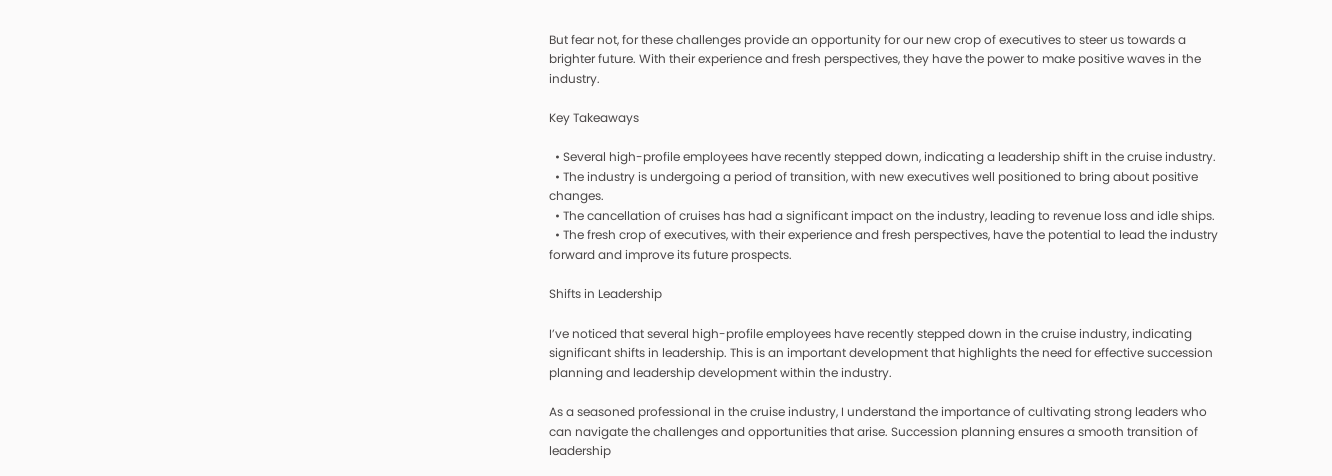But fear not, for these challenges provide an opportunity for our new crop of executives to steer us towards a brighter future. With their experience and fresh perspectives, they have the power to make positive waves in the industry.

Key Takeaways

  • Several high-profile employees have recently stepped down, indicating a leadership shift in the cruise industry.
  • The industry is undergoing a period of transition, with new executives well positioned to bring about positive changes.
  • The cancellation of cruises has had a significant impact on the industry, leading to revenue loss and idle ships.
  • The fresh crop of executives, with their experience and fresh perspectives, have the potential to lead the industry forward and improve its future prospects.

Shifts in Leadership

I’ve noticed that several high-profile employees have recently stepped down in the cruise industry, indicating significant shifts in leadership. This is an important development that highlights the need for effective succession planning and leadership development within the industry.

As a seasoned professional in the cruise industry, I understand the importance of cultivating strong leaders who can navigate the challenges and opportunities that arise. Succession planning ensures a smooth transition of leadership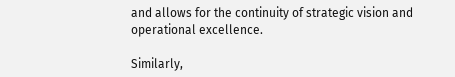and allows for the continuity of strategic vision and operational excellence.

Similarly,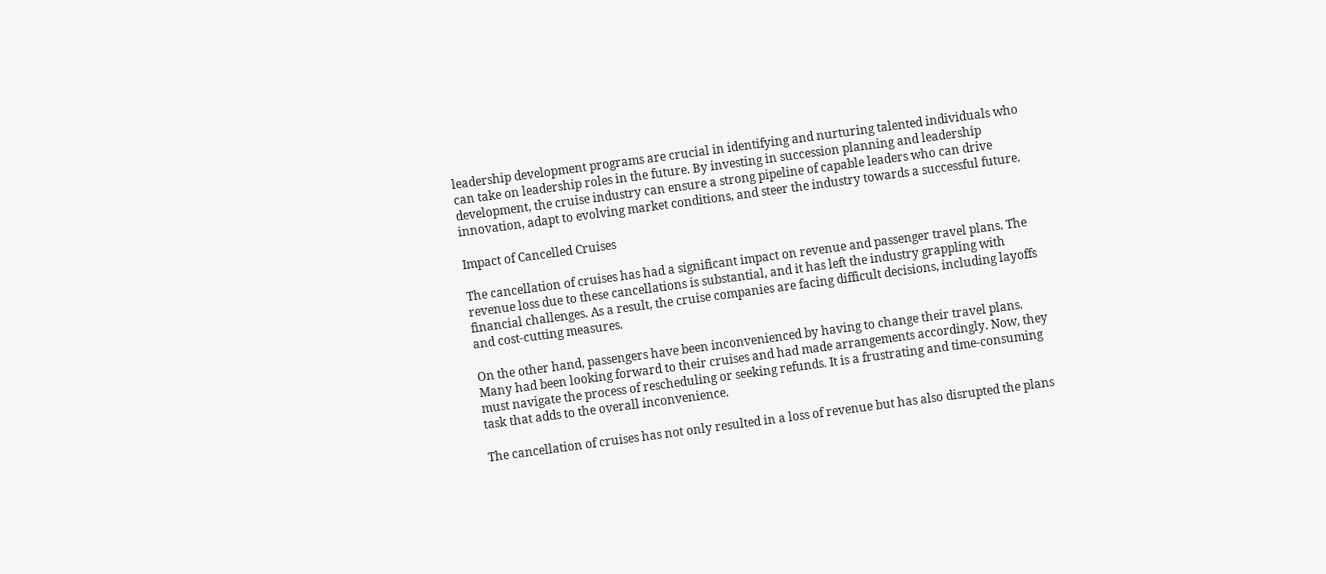leadership development programs are crucial in identifying and nurturing talented individuals who can take on leadership roles in the future. By investing in succession planning and leadership development, the cruise industry can ensure a strong pipeline of capable leaders who can drive innovation, adapt to evolving market conditions, and steer the industry towards a successful future.

Impact of Cancelled Cruises

The cancellation of cruises has had a significant impact on revenue and passenger travel plans. The revenue loss due to these cancellations is substantial, and it has left the industry grappling with financial challenges. As a result, the cruise companies are facing difficult decisions, including layoffs and cost-cutting measures.

On the other hand, passengers have been inconvenienced by having to change their travel plans. Many had been looking forward to their cruises and had made arrangements accordingly. Now, they must navigate the process of rescheduling or seeking refunds. It is a frustrating and time-consuming task that adds to the overall inconvenience.

The cancellation of cruises has not only resulted in a loss of revenue but has also disrupted the plans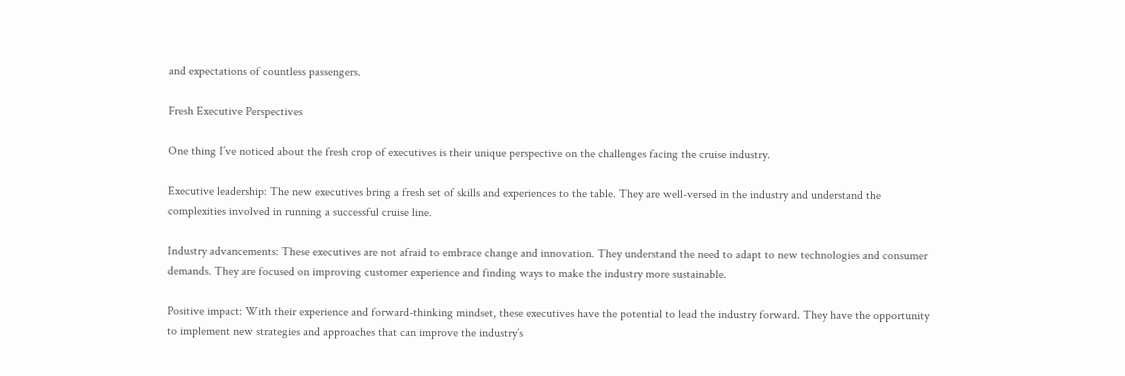and expectations of countless passengers.

Fresh Executive Perspectives

One thing I’ve noticed about the fresh crop of executives is their unique perspective on the challenges facing the cruise industry.

Executive leadership: The new executives bring a fresh set of skills and experiences to the table. They are well-versed in the industry and understand the complexities involved in running a successful cruise line.

Industry advancements: These executives are not afraid to embrace change and innovation. They understand the need to adapt to new technologies and consumer demands. They are focused on improving customer experience and finding ways to make the industry more sustainable.

Positive impact: With their experience and forward-thinking mindset, these executives have the potential to lead the industry forward. They have the opportunity to implement new strategies and approaches that can improve the industry’s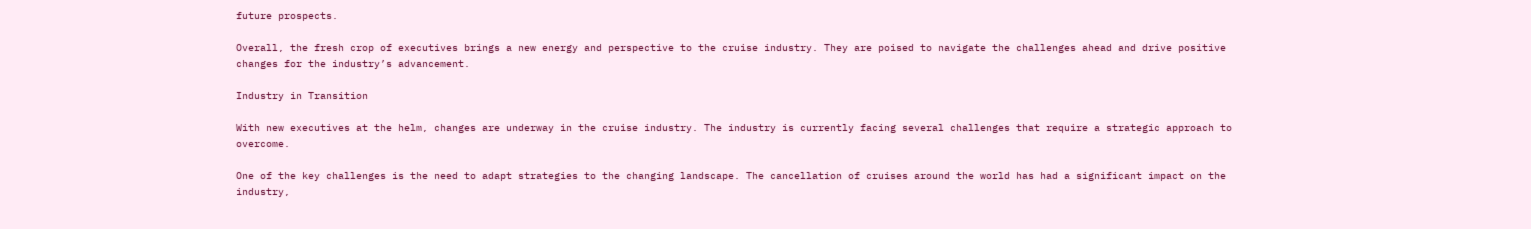future prospects.

Overall, the fresh crop of executives brings a new energy and perspective to the cruise industry. They are poised to navigate the challenges ahead and drive positive changes for the industry’s advancement.

Industry in Transition

With new executives at the helm, changes are underway in the cruise industry. The industry is currently facing several challenges that require a strategic approach to overcome.

One of the key challenges is the need to adapt strategies to the changing landscape. The cancellation of cruises around the world has had a significant impact on the industry,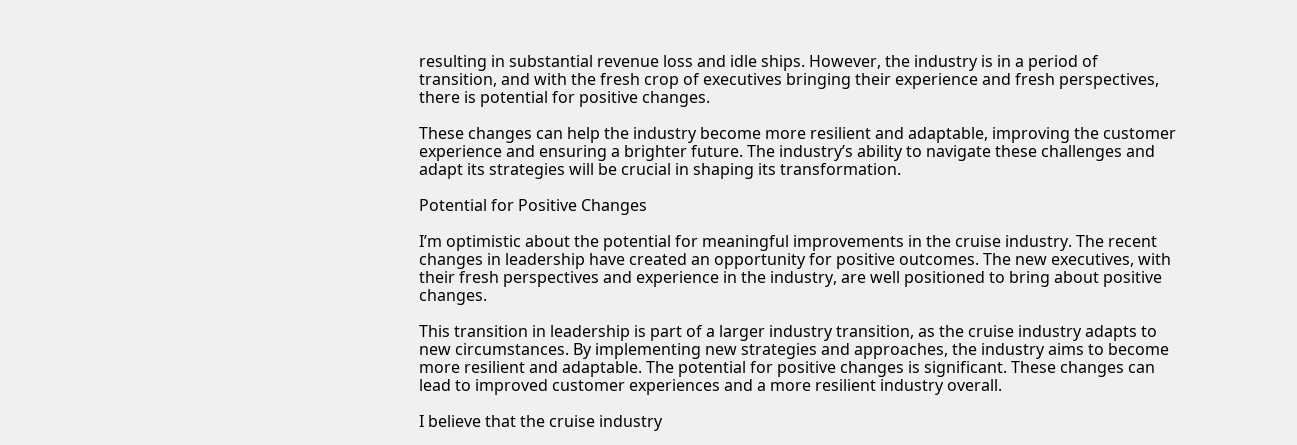resulting in substantial revenue loss and idle ships. However, the industry is in a period of transition, and with the fresh crop of executives bringing their experience and fresh perspectives, there is potential for positive changes.

These changes can help the industry become more resilient and adaptable, improving the customer experience and ensuring a brighter future. The industry’s ability to navigate these challenges and adapt its strategies will be crucial in shaping its transformation.

Potential for Positive Changes

I’m optimistic about the potential for meaningful improvements in the cruise industry. The recent changes in leadership have created an opportunity for positive outcomes. The new executives, with their fresh perspectives and experience in the industry, are well positioned to bring about positive changes.

This transition in leadership is part of a larger industry transition, as the cruise industry adapts to new circumstances. By implementing new strategies and approaches, the industry aims to become more resilient and adaptable. The potential for positive changes is significant. These changes can lead to improved customer experiences and a more resilient industry overall.

I believe that the cruise industry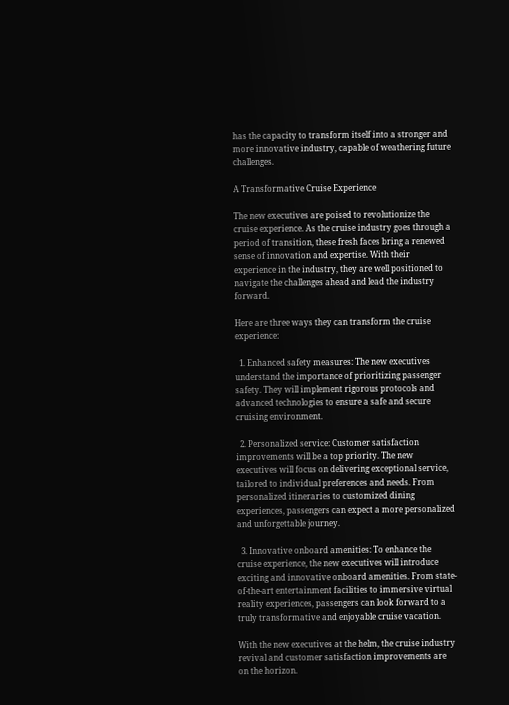has the capacity to transform itself into a stronger and more innovative industry, capable of weathering future challenges.

A Transformative Cruise Experience

The new executives are poised to revolutionize the cruise experience. As the cruise industry goes through a period of transition, these fresh faces bring a renewed sense of innovation and expertise. With their experience in the industry, they are well positioned to navigate the challenges ahead and lead the industry forward.

Here are three ways they can transform the cruise experience:

  1. Enhanced safety measures: The new executives understand the importance of prioritizing passenger safety. They will implement rigorous protocols and advanced technologies to ensure a safe and secure cruising environment.

  2. Personalized service: Customer satisfaction improvements will be a top priority. The new executives will focus on delivering exceptional service, tailored to individual preferences and needs. From personalized itineraries to customized dining experiences, passengers can expect a more personalized and unforgettable journey.

  3. Innovative onboard amenities: To enhance the cruise experience, the new executives will introduce exciting and innovative onboard amenities. From state-of-the-art entertainment facilities to immersive virtual reality experiences, passengers can look forward to a truly transformative and enjoyable cruise vacation.

With the new executives at the helm, the cruise industry revival and customer satisfaction improvements are on the horizon.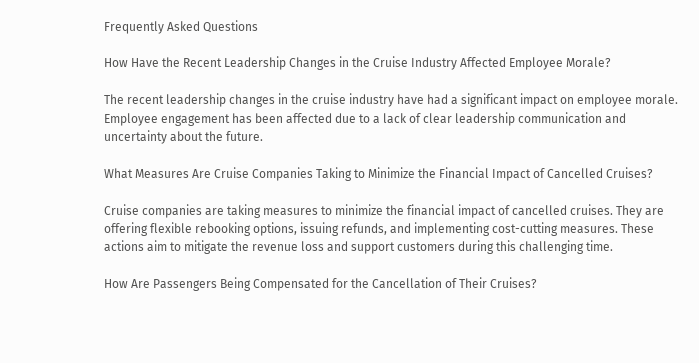Frequently Asked Questions

How Have the Recent Leadership Changes in the Cruise Industry Affected Employee Morale?

The recent leadership changes in the cruise industry have had a significant impact on employee morale. Employee engagement has been affected due to a lack of clear leadership communication and uncertainty about the future.

What Measures Are Cruise Companies Taking to Minimize the Financial Impact of Cancelled Cruises?

Cruise companies are taking measures to minimize the financial impact of cancelled cruises. They are offering flexible rebooking options, issuing refunds, and implementing cost-cutting measures. These actions aim to mitigate the revenue loss and support customers during this challenging time.

How Are Passengers Being Compensated for the Cancellation of Their Cruises?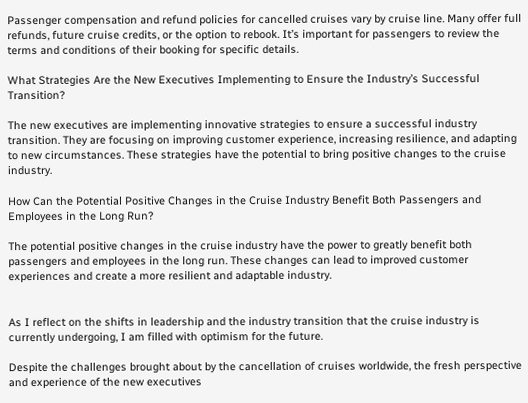Passenger compensation and refund policies for cancelled cruises vary by cruise line. Many offer full refunds, future cruise credits, or the option to rebook. It’s important for passengers to review the terms and conditions of their booking for specific details.

What Strategies Are the New Executives Implementing to Ensure the Industry’s Successful Transition?

The new executives are implementing innovative strategies to ensure a successful industry transition. They are focusing on improving customer experience, increasing resilience, and adapting to new circumstances. These strategies have the potential to bring positive changes to the cruise industry.

How Can the Potential Positive Changes in the Cruise Industry Benefit Both Passengers and Employees in the Long Run?

The potential positive changes in the cruise industry have the power to greatly benefit both passengers and employees in the long run. These changes can lead to improved customer experiences and create a more resilient and adaptable industry.


As I reflect on the shifts in leadership and the industry transition that the cruise industry is currently undergoing, I am filled with optimism for the future.

Despite the challenges brought about by the cancellation of cruises worldwide, the fresh perspective and experience of the new executives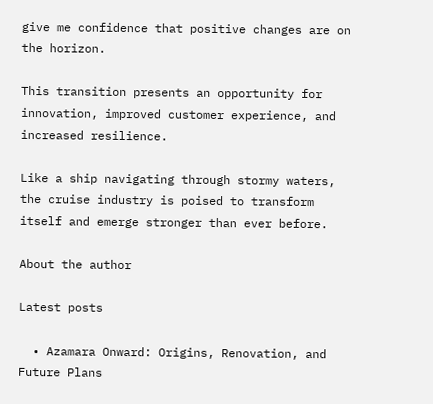give me confidence that positive changes are on the horizon.

This transition presents an opportunity for innovation, improved customer experience, and increased resilience.

Like a ship navigating through stormy waters, the cruise industry is poised to transform itself and emerge stronger than ever before.

About the author

Latest posts

  • Azamara Onward: Origins, Renovation, and Future Plans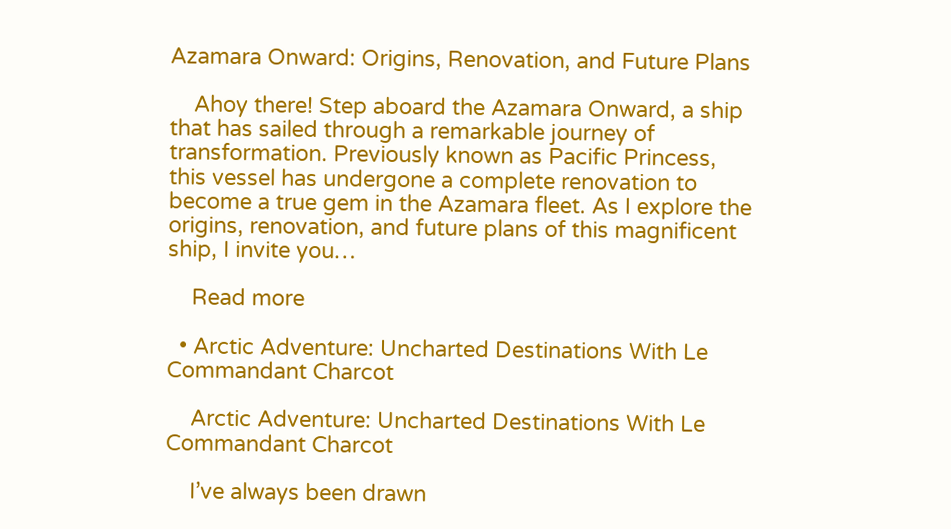Azamara Onward: Origins, Renovation, and Future Plans

    Ahoy there! Step aboard the Azamara Onward, a ship that has sailed through a remarkable journey of transformation. Previously known as Pacific Princess, this vessel has undergone a complete renovation to become a true gem in the Azamara fleet. As I explore the origins, renovation, and future plans of this magnificent ship, I invite you…

    Read more

  • Arctic Adventure: Uncharted Destinations With Le Commandant Charcot

    Arctic Adventure: Uncharted Destinations With Le Commandant Charcot

    I’ve always been drawn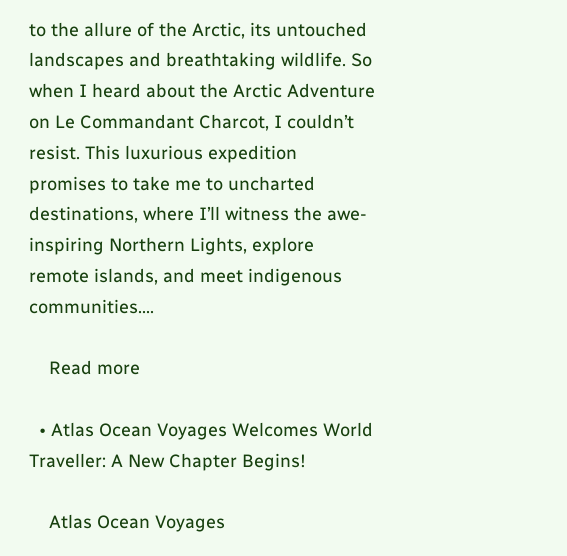to the allure of the Arctic, its untouched landscapes and breathtaking wildlife. So when I heard about the Arctic Adventure on Le Commandant Charcot, I couldn’t resist. This luxurious expedition promises to take me to uncharted destinations, where I’ll witness the awe-inspiring Northern Lights, explore remote islands, and meet indigenous communities.…

    Read more

  • Atlas Ocean Voyages Welcomes World Traveller: A New Chapter Begins!

    Atlas Ocean Voyages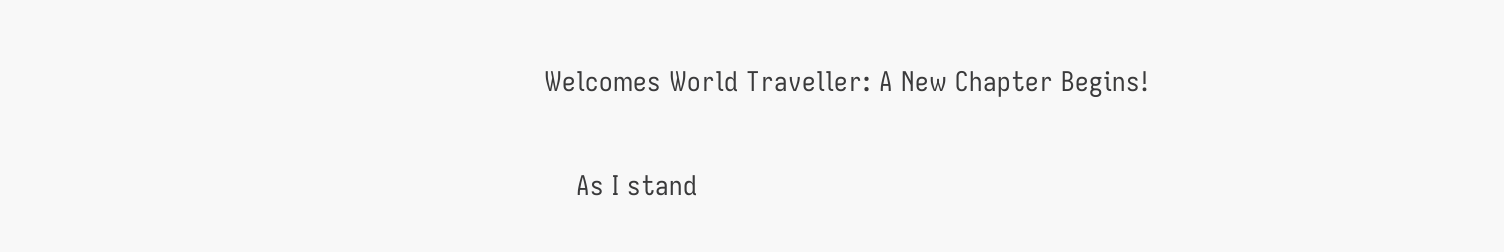Welcomes World Traveller: A New Chapter Begins!

    As I stand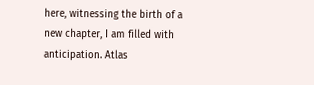here, witnessing the birth of a new chapter, I am filled with anticipation. Atlas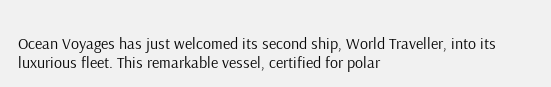Ocean Voyages has just welcomed its second ship, World Traveller, into its luxurious fleet. This remarkable vessel, certified for polar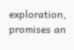exploration, promises an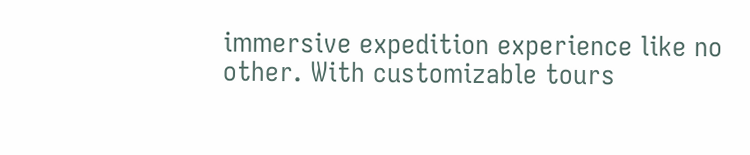immersive expedition experience like no other. With customizable tours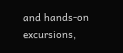and hands-on excursions,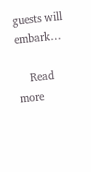guests will embark…

    Read more